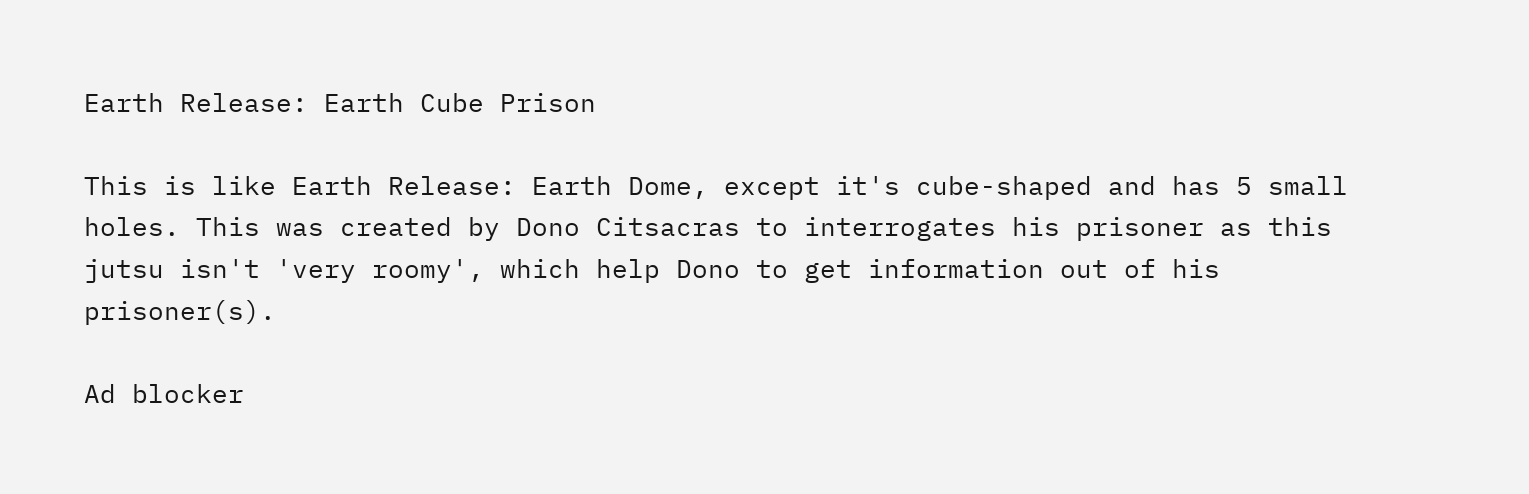Earth Release: Earth Cube Prison

This is like Earth Release: Earth Dome, except it's cube-shaped and has 5 small holes. This was created by Dono Citsacras to interrogates his prisoner as this jutsu isn't 'very roomy', which help Dono to get information out of his prisoner(s).

Ad blocker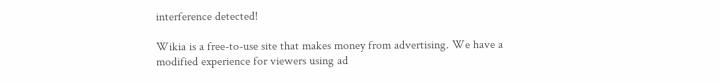interference detected!

Wikia is a free-to-use site that makes money from advertising. We have a modified experience for viewers using ad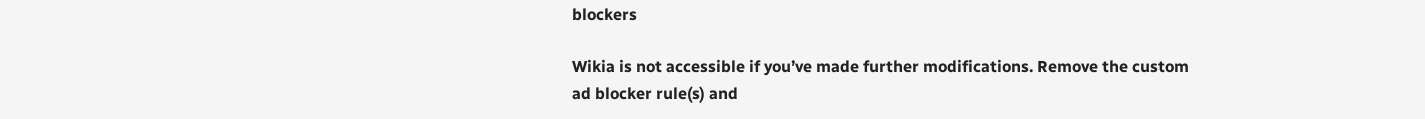blockers

Wikia is not accessible if you’ve made further modifications. Remove the custom ad blocker rule(s) and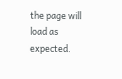the page will load as expected.